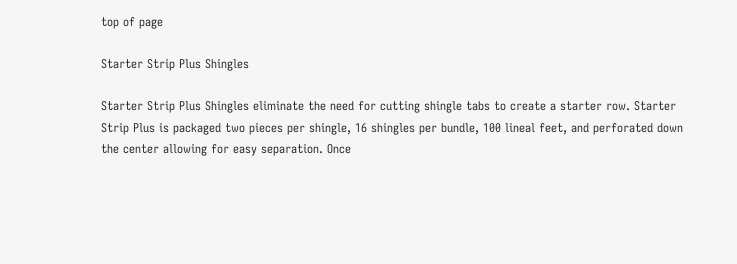top of page

Starter Strip Plus Shingles

Starter Strip Plus Shingles eliminate the need for cutting shingle tabs to create a starter row. Starter Strip Plus is packaged two pieces per shingle, 16 shingles per bundle, 100 lineal feet, and perforated down the center allowing for easy separation. Once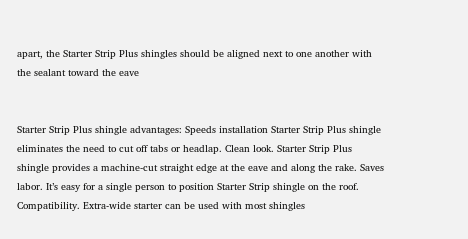apart, the Starter Strip Plus shingles should be aligned next to one another with the sealant toward the eave


Starter Strip Plus shingle advantages: Speeds installation Starter Strip Plus shingle eliminates the need to cut off tabs or headlap. Clean look. Starter Strip Plus shingle provides a machine-cut straight edge at the eave and along the rake. Saves labor. It’s easy for a single person to position Starter Strip shingle on the roof. Compatibility. Extra-wide starter can be used with most shingles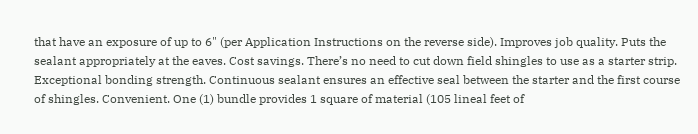that have an exposure of up to 6" (per Application Instructions on the reverse side). Improves job quality. Puts the sealant appropriately at the eaves. Cost savings. There’s no need to cut down field shingles to use as a starter strip. Exceptional bonding strength. Continuous sealant ensures an effective seal between the starter and the first course of shingles. Convenient. One (1) bundle provides 1 square of material (105 lineal feet of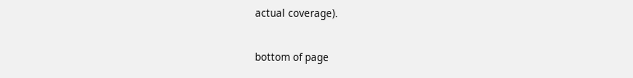actual coverage).

bottom of page